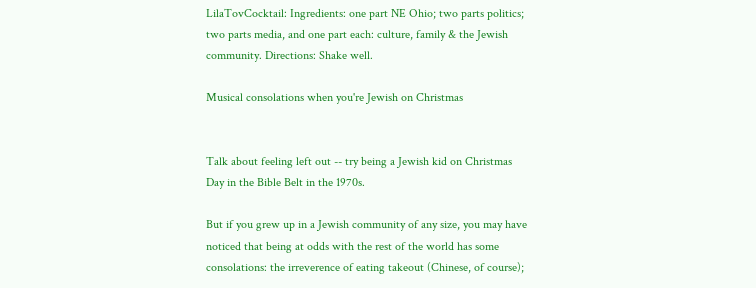LilaTovCocktail: Ingredients: one part NE Ohio; two parts politics; two parts media, and one part each: culture, family & the Jewish community. Directions: Shake well.

Musical consolations when you're Jewish on Christmas


Talk about feeling left out -- try being a Jewish kid on Christmas Day in the Bible Belt in the 1970s.

But if you grew up in a Jewish community of any size, you may have noticed that being at odds with the rest of the world has some consolations: the irreverence of eating takeout (Chinese, of course);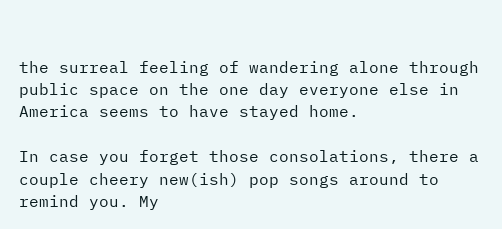the surreal feeling of wandering alone through public space on the one day everyone else in America seems to have stayed home.

In case you forget those consolations, there a couple cheery new(ish) pop songs around to remind you. My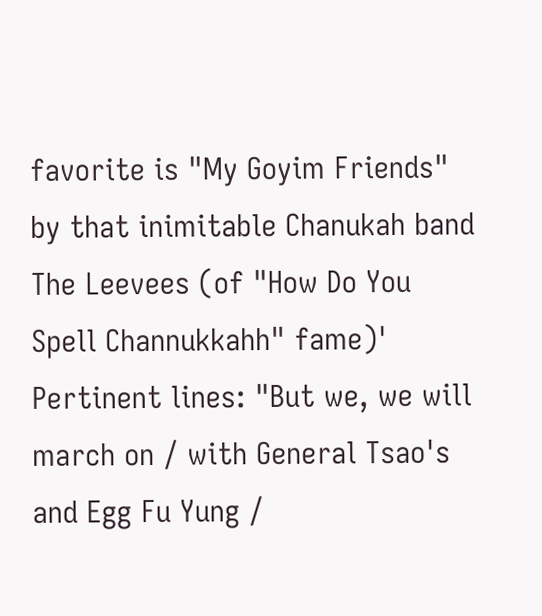favorite is "My Goyim Friends" by that inimitable Chanukah band The Leevees (of "How Do You Spell Channukkahh" fame)' Pertinent lines: "But we, we will march on / with General Tsao's and Egg Fu Yung /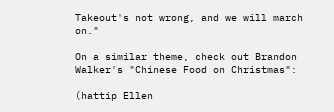Takeout's not wrong, and we will march on."

On a similar theme, check out Brandon Walker's "Chinese Food on Christmas":

(hattip Ellen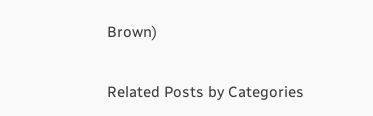Brown)

Related Posts by Categories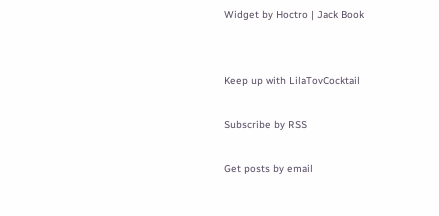Widget by Hoctro | Jack Book


Keep up with LilaTovCocktail

Subscribe by RSS

Get posts by email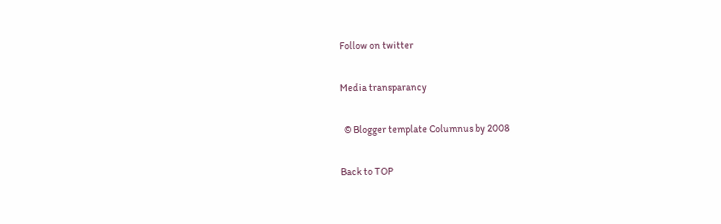Follow on twitter

Media transparancy

  © Blogger template Columnus by 2008

Back to TOP